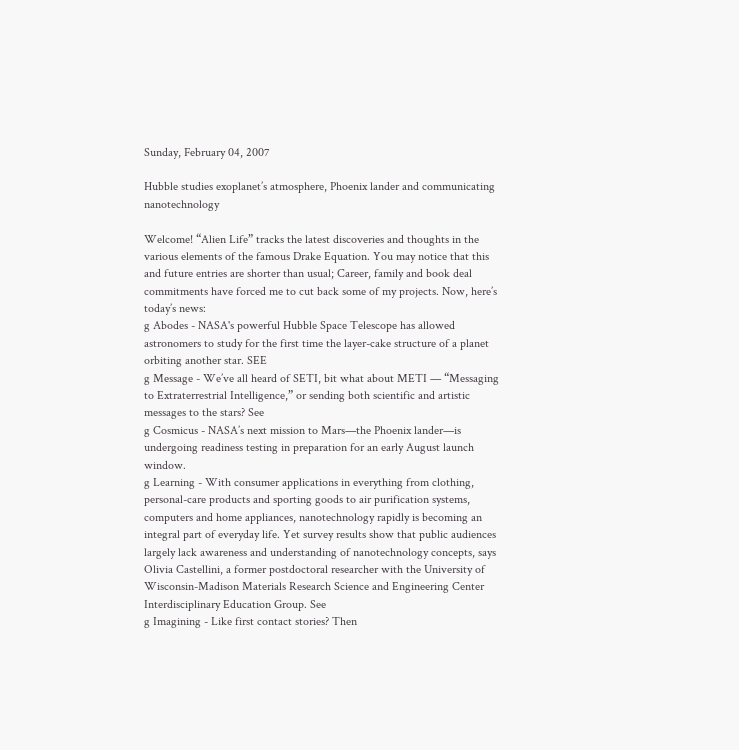Sunday, February 04, 2007

Hubble studies exoplanet’s atmosphere, Phoenix lander and communicating nanotechnology

Welcome! “Alien Life” tracks the latest discoveries and thoughts in the various elements of the famous Drake Equation. You may notice that this and future entries are shorter than usual; Career, family and book deal commitments have forced me to cut back some of my projects. Now, here’s today’s news:
g Abodes - NASA's powerful Hubble Space Telescope has allowed astronomers to study for the first time the layer-cake structure of a planet orbiting another star. SEE
g Message - We’ve all heard of SETI, bit what about METI — “Messaging to Extraterrestrial Intelligence,” or sending both scientific and artistic messages to the stars? See
g Cosmicus - NASA’s next mission to Mars—the Phoenix lander—is undergoing readiness testing in preparation for an early August launch window.
g Learning - With consumer applications in everything from clothing, personal-care products and sporting goods to air purification systems, computers and home appliances, nanotechnology rapidly is becoming an integral part of everyday life. Yet survey results show that public audiences largely lack awareness and understanding of nanotechnology concepts, says Olivia Castellini, a former postdoctoral researcher with the University of Wisconsin-Madison Materials Research Science and Engineering Center Interdisciplinary Education Group. See
g Imagining - Like first contact stories? Then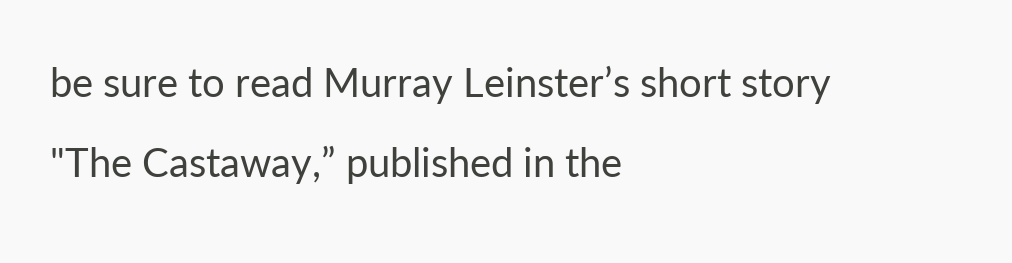be sure to read Murray Leinster’s short story "The Castaway,” published in the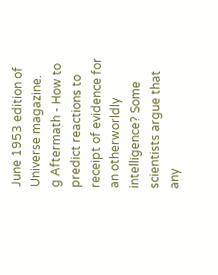June 1953 edition of Universe magazine.
g Aftermath - How to predict reactions to receipt of evidence for an otherworldly intelligence? Some scientists argue that any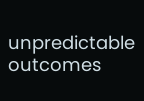unpredictable outcomes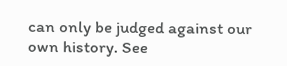can only be judged against our own history. See